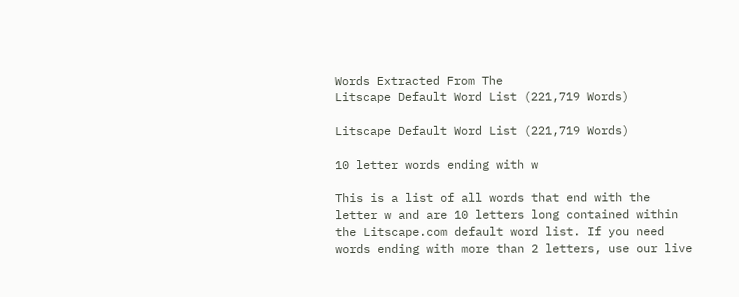Words Extracted From The
Litscape Default Word List (221,719 Words)

Litscape Default Word List (221,719 Words)

10 letter words ending with w

This is a list of all words that end with the letter w and are 10 letters long contained within the Litscape.com default word list. If you need words ending with more than 2 letters, use our live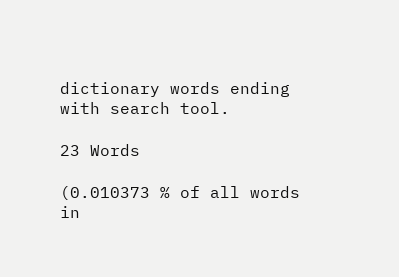dictionary words ending with search tool.

23 Words

(0.010373 % of all words in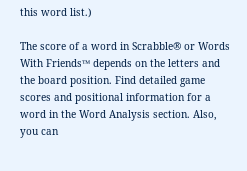this word list.)

The score of a word in Scrabble® or Words With Friends™ depends on the letters and the board position. Find detailed game scores and positional information for a word in the Word Analysis section. Also, you can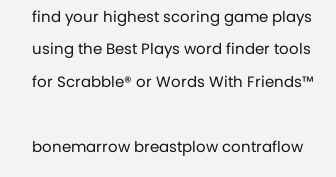find your highest scoring game plays using the Best Plays word finder tools for Scrabble® or Words With Friends™

bonemarrow breastplow contraflow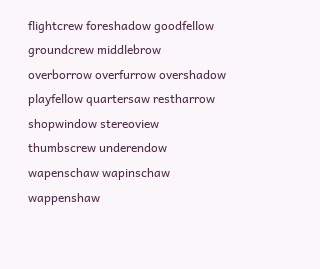flightcrew foreshadow goodfellow groundcrew middlebrow overborrow overfurrow overshadow playfellow quartersaw restharrow shopwindow stereoview thumbscrew underendow wapenschaw wapinschaw wappenshaw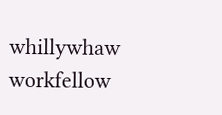whillywhaw workfellow